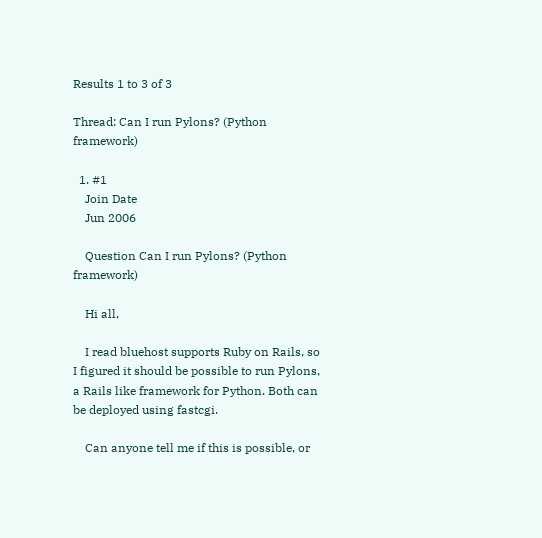Results 1 to 3 of 3

Thread: Can I run Pylons? (Python framework)

  1. #1
    Join Date
    Jun 2006

    Question Can I run Pylons? (Python framework)

    Hi all,

    I read bluehost supports Ruby on Rails, so I figured it should be possible to run Pylons, a Rails like framework for Python. Both can be deployed using fastcgi.

    Can anyone tell me if this is possible, or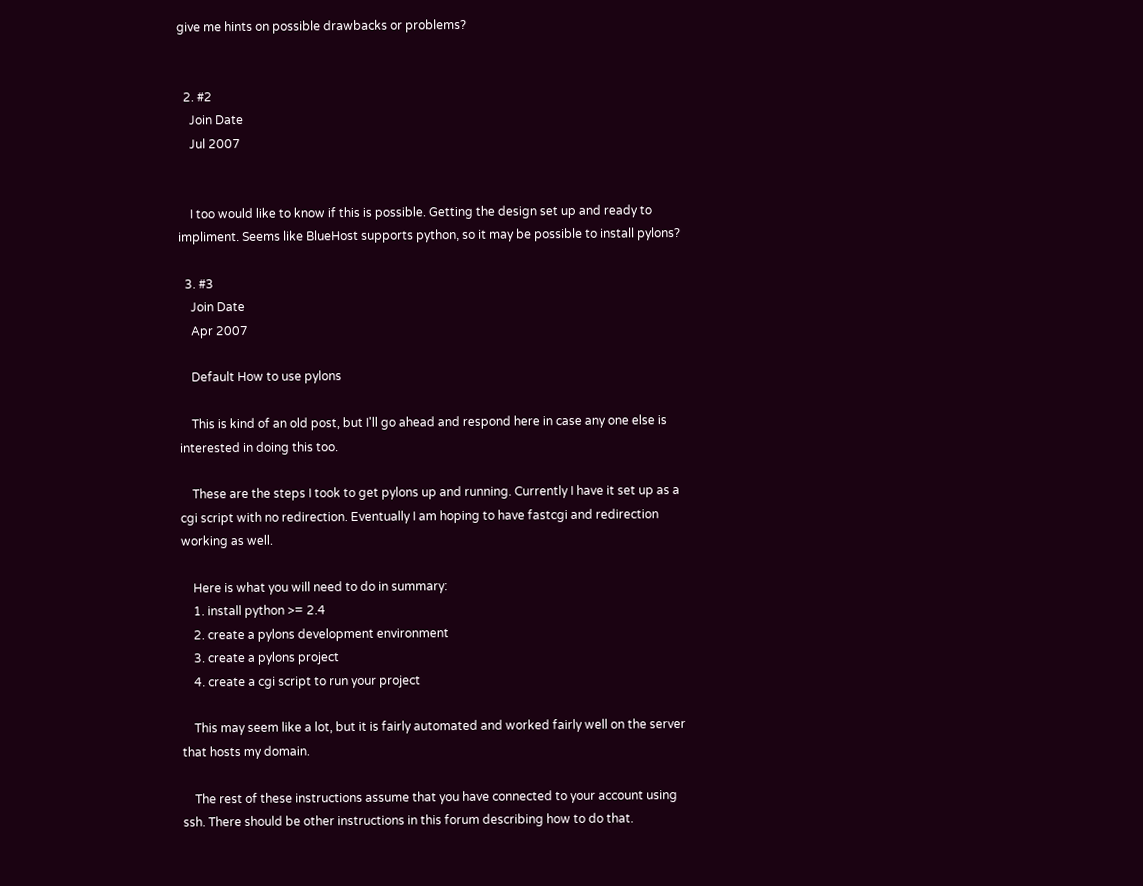give me hints on possible drawbacks or problems?


  2. #2
    Join Date
    Jul 2007


    I too would like to know if this is possible. Getting the design set up and ready to impliment. Seems like BlueHost supports python, so it may be possible to install pylons?

  3. #3
    Join Date
    Apr 2007

    Default How to use pylons

    This is kind of an old post, but I'll go ahead and respond here in case any one else is interested in doing this too.

    These are the steps I took to get pylons up and running. Currently I have it set up as a cgi script with no redirection. Eventually I am hoping to have fastcgi and redirection working as well.

    Here is what you will need to do in summary:
    1. install python >= 2.4
    2. create a pylons development environment
    3. create a pylons project
    4. create a cgi script to run your project

    This may seem like a lot, but it is fairly automated and worked fairly well on the server that hosts my domain.

    The rest of these instructions assume that you have connected to your account using ssh. There should be other instructions in this forum describing how to do that.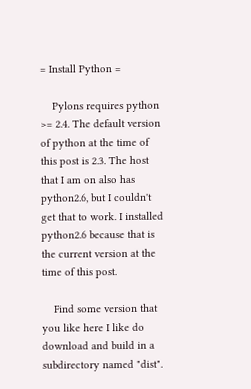= Install Python =

    Pylons requires python >= 2.4. The default version of python at the time of this post is 2.3. The host that I am on also has python2.6, but I couldn't get that to work. I installed python2.6 because that is the current version at the time of this post.

    Find some version that you like here I like do download and build in a subdirectory named "dist".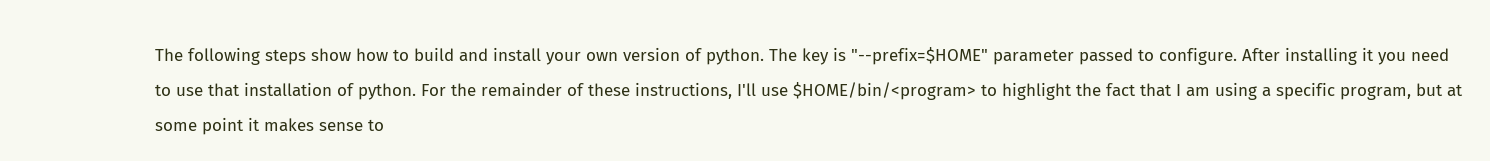The following steps show how to build and install your own version of python. The key is "--prefix=$HOME" parameter passed to configure. After installing it you need to use that installation of python. For the remainder of these instructions, I'll use $HOME/bin/<program> to highlight the fact that I am using a specific program, but at some point it makes sense to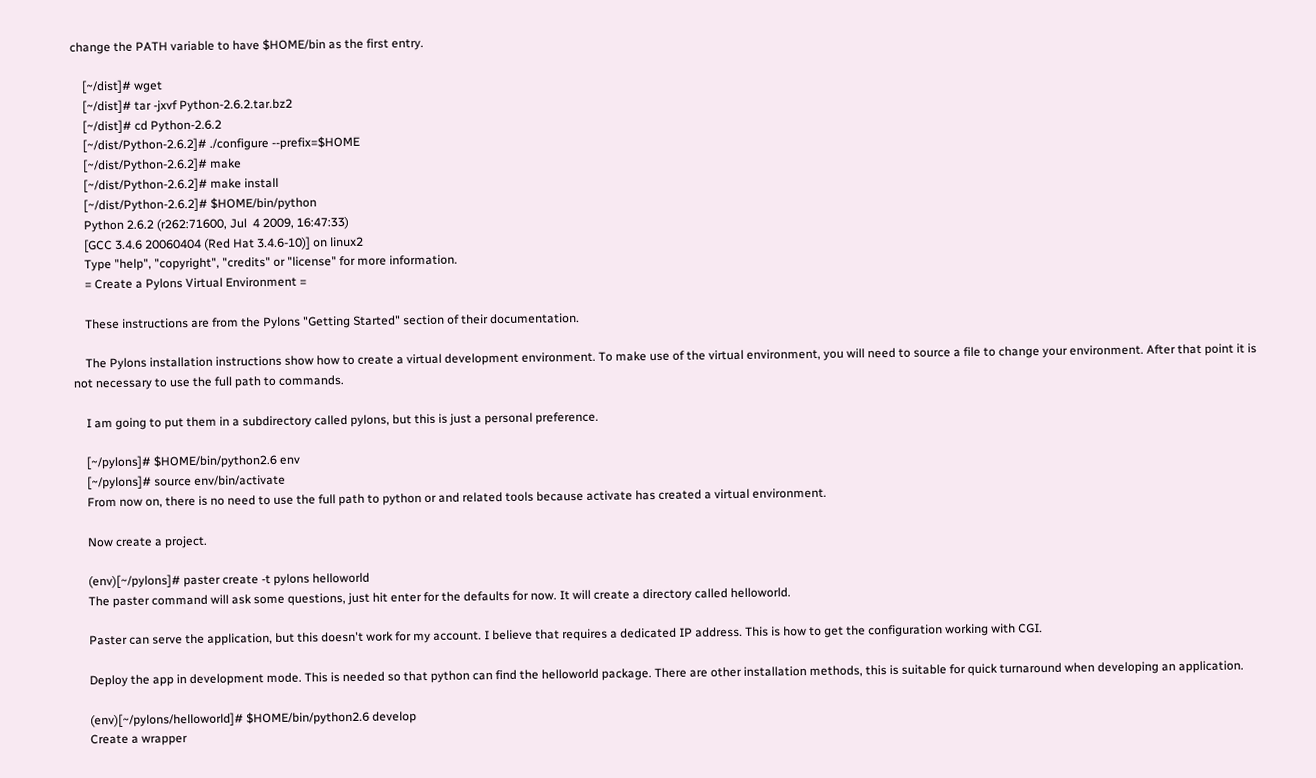change the PATH variable to have $HOME/bin as the first entry.

    [~/dist]# wget
    [~/dist]# tar -jxvf Python-2.6.2.tar.bz2
    [~/dist]# cd Python-2.6.2
    [~/dist/Python-2.6.2]# ./configure --prefix=$HOME
    [~/dist/Python-2.6.2]# make
    [~/dist/Python-2.6.2]# make install
    [~/dist/Python-2.6.2]# $HOME/bin/python
    Python 2.6.2 (r262:71600, Jul  4 2009, 16:47:33)
    [GCC 3.4.6 20060404 (Red Hat 3.4.6-10)] on linux2
    Type "help", "copyright", "credits" or "license" for more information.
    = Create a Pylons Virtual Environment =

    These instructions are from the Pylons "Getting Started" section of their documentation.

    The Pylons installation instructions show how to create a virtual development environment. To make use of the virtual environment, you will need to source a file to change your environment. After that point it is not necessary to use the full path to commands.

    I am going to put them in a subdirectory called pylons, but this is just a personal preference.

    [~/pylons]# $HOME/bin/python2.6 env
    [~/pylons]# source env/bin/activate
    From now on, there is no need to use the full path to python or and related tools because activate has created a virtual environment.

    Now create a project.

    (env)[~/pylons]# paster create -t pylons helloworld
    The paster command will ask some questions, just hit enter for the defaults for now. It will create a directory called helloworld.

    Paster can serve the application, but this doesn't work for my account. I believe that requires a dedicated IP address. This is how to get the configuration working with CGI.

    Deploy the app in development mode. This is needed so that python can find the helloworld package. There are other installation methods, this is suitable for quick turnaround when developing an application.

    (env)[~/pylons/helloworld]# $HOME/bin/python2.6 develop
    Create a wrapper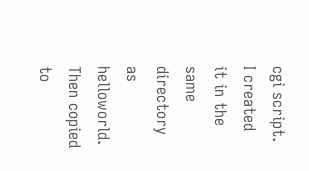cgi script. I created it in the same directory as helloworld. Then copied to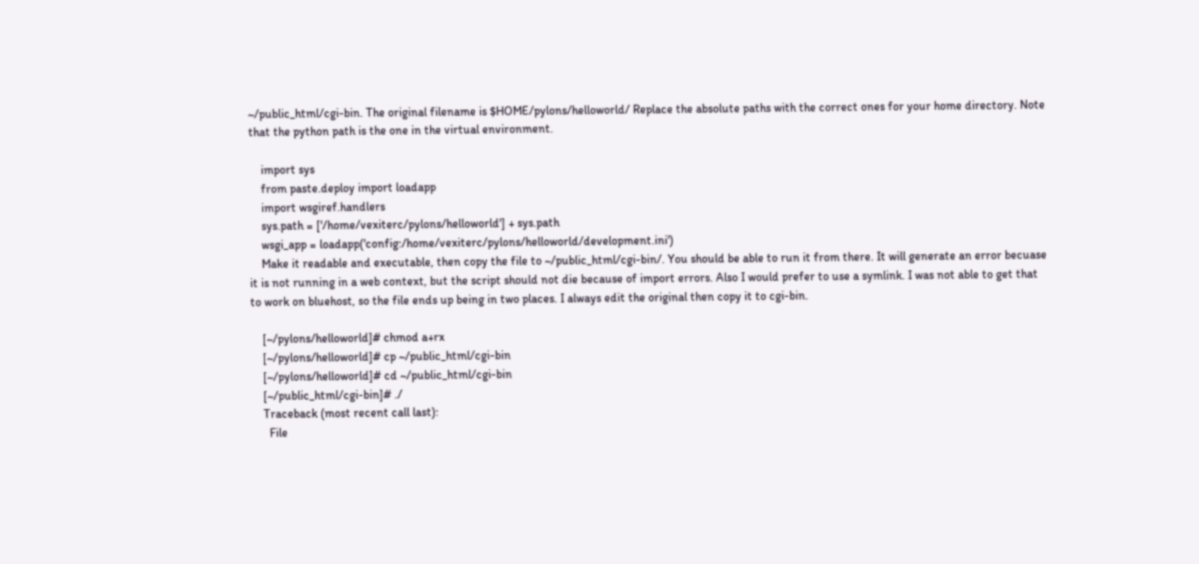~/public_html/cgi-bin. The original filename is $HOME/pylons/helloworld/ Replace the absolute paths with the correct ones for your home directory. Note that the python path is the one in the virtual environment.

    import sys
    from paste.deploy import loadapp
    import wsgiref.handlers
    sys.path = ['/home/vexiterc/pylons/helloworld'] + sys.path
    wsgi_app = loadapp('config:/home/vexiterc/pylons/helloworld/development.ini')
    Make it readable and executable, then copy the file to ~/public_html/cgi-bin/. You should be able to run it from there. It will generate an error becuase it is not running in a web context, but the script should not die because of import errors. Also I would prefer to use a symlink. I was not able to get that to work on bluehost, so the file ends up being in two places. I always edit the original then copy it to cgi-bin.

    [~/pylons/helloworld]# chmod a+rx
    [~/pylons/helloworld]# cp ~/public_html/cgi-bin
    [~/pylons/helloworld]# cd ~/public_html/cgi-bin
    [~/public_html/cgi-bin]# ./
    Traceback (most recent call last):
      File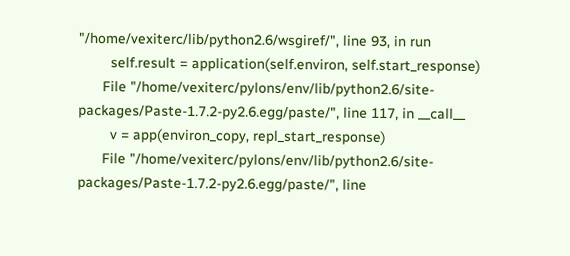"/home/vexiterc/lib/python2.6/wsgiref/", line 93, in run
        self.result = application(self.environ, self.start_response)
      File "/home/vexiterc/pylons/env/lib/python2.6/site-packages/Paste-1.7.2-py2.6.egg/paste/", line 117, in __call__
        v = app(environ_copy, repl_start_response)
      File "/home/vexiterc/pylons/env/lib/python2.6/site-packages/Paste-1.7.2-py2.6.egg/paste/", line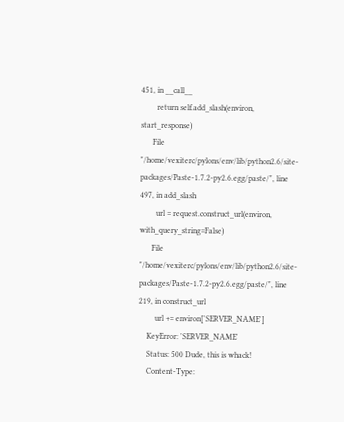451, in __call__
        return self.add_slash(environ, start_response)
      File "/home/vexiterc/pylons/env/lib/python2.6/site-packages/Paste-1.7.2-py2.6.egg/paste/", line 497, in add_slash
        url = request.construct_url(environ, with_query_string=False)
      File "/home/vexiterc/pylons/env/lib/python2.6/site-packages/Paste-1.7.2-py2.6.egg/paste/", line 219, in construct_url
        url += environ['SERVER_NAME']
    KeyError: 'SERVER_NAME'
    Status: 500 Dude, this is whack!
    Content-Type: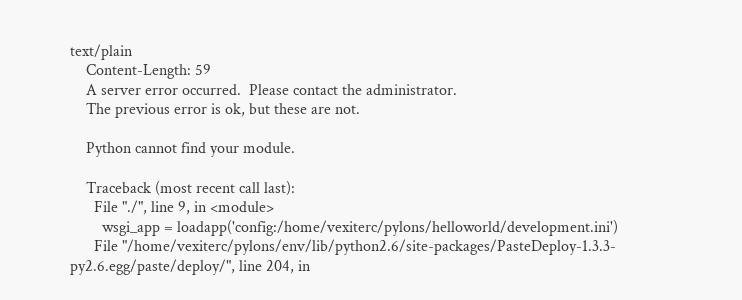text/plain
    Content-Length: 59
    A server error occurred.  Please contact the administrator.
    The previous error is ok, but these are not.

    Python cannot find your module.

    Traceback (most recent call last):
      File "./", line 9, in <module>
        wsgi_app = loadapp('config:/home/vexiterc/pylons/helloworld/development.ini')
      File "/home/vexiterc/pylons/env/lib/python2.6/site-packages/PasteDeploy-1.3.3-py2.6.egg/paste/deploy/", line 204, in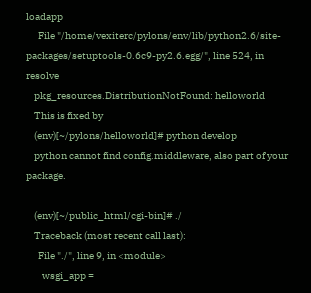loadapp
      File "/home/vexiterc/pylons/env/lib/python2.6/site-packages/setuptools-0.6c9-py2.6.egg/", line 524, in resolve
    pkg_resources.DistributionNotFound: helloworld
    This is fixed by
    (env)[~/pylons/helloworld]# python develop
    python cannot find config.middleware, also part of your package.

    (env)[~/public_html/cgi-bin]# ./
    Traceback (most recent call last):
      File "./", line 9, in <module>
        wsgi_app =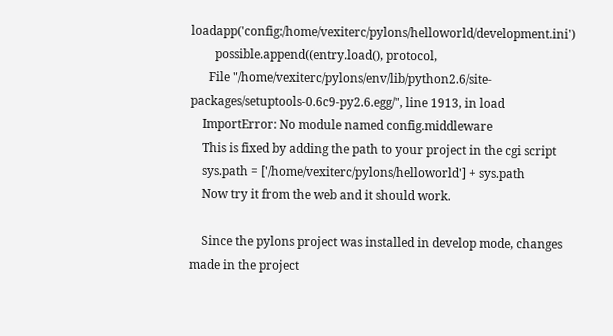loadapp('config:/home/vexiterc/pylons/helloworld/development.ini')
        possible.append((entry.load(), protocol,
      File "/home/vexiterc/pylons/env/lib/python2.6/site-packages/setuptools-0.6c9-py2.6.egg/", line 1913, in load
    ImportError: No module named config.middleware
    This is fixed by adding the path to your project in the cgi script
    sys.path = ['/home/vexiterc/pylons/helloworld'] + sys.path
    Now try it from the web and it should work.

    Since the pylons project was installed in develop mode, changes made in the project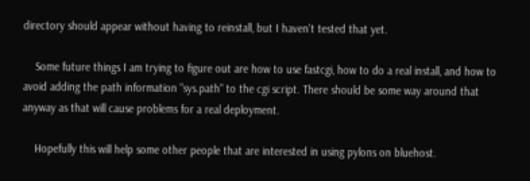directory should appear without having to reinstall, but I haven't tested that yet.

    Some future things I am trying to figure out are how to use fastcgi, how to do a real install, and how to avoid adding the path information "sys.path" to the cgi script. There should be some way around that anyway as that will cause problems for a real deployment.

    Hopefully this will help some other people that are interested in using pylons on bluehost.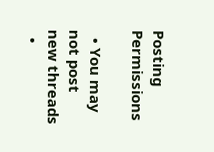Posting Permissions

  • You may not post new threads
  •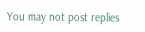You may not post replies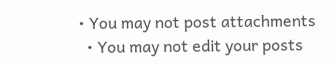• You may not post attachments
  • You may not edit your posts